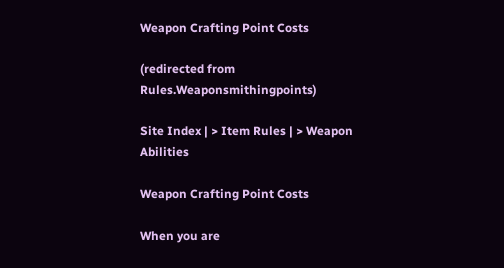Weapon Crafting Point Costs

(redirected from Rules.Weaponsmithingpoints)

Site Index | > Item Rules | > Weapon Abilities

Weapon Crafting Point Costs

When you are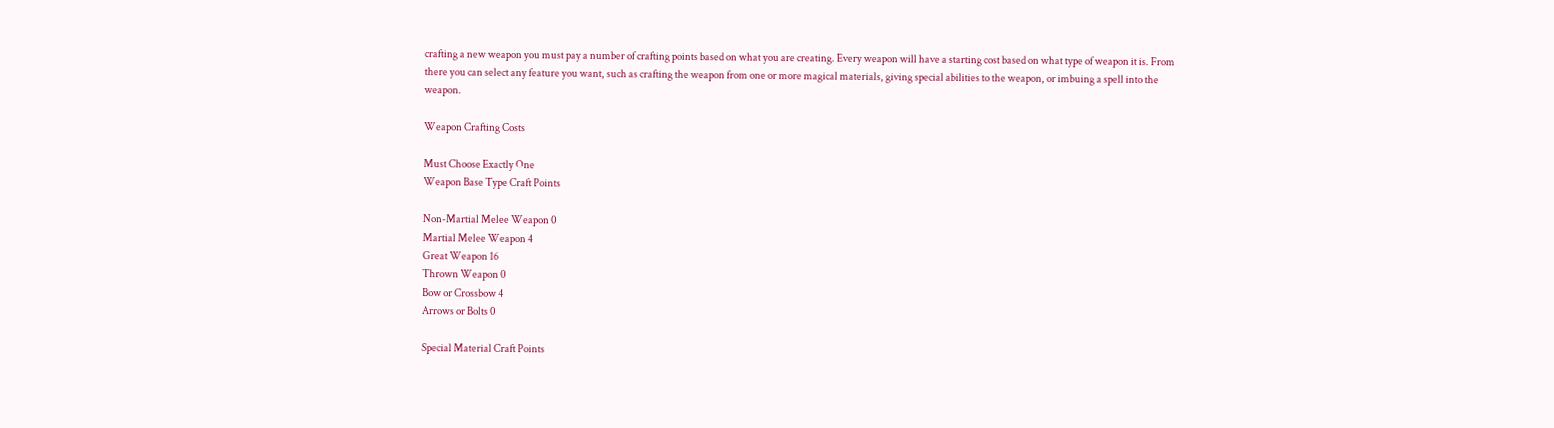crafting a new weapon you must pay a number of crafting points based on what you are creating. Every weapon will have a starting cost based on what type of weapon it is. From there you can select any feature you want, such as crafting the weapon from one or more magical materials, giving special abilities to the weapon, or imbuing a spell into the weapon.

Weapon Crafting Costs

Must Choose Exactly One
Weapon Base Type Craft Points

Non-Martial Melee Weapon 0
Martial Melee Weapon 4
Great Weapon 16
Thrown Weapon 0
Bow or Crossbow 4
Arrows or Bolts 0

Special Material Craft Points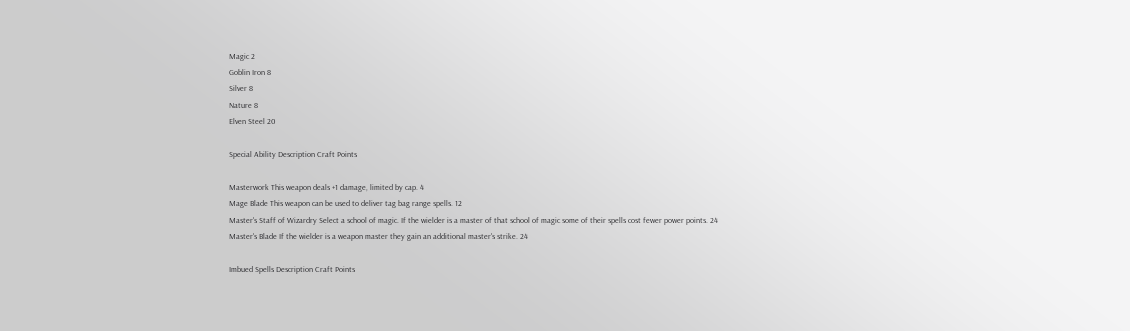Magic 2
Goblin Iron 8
Silver 8
Nature 8
Elven Steel 20

Special Ability Description Craft Points

Masterwork This weapon deals +1 damage, limited by cap. 4
Mage Blade This weapon can be used to deliver tag bag range spells. 12
Master's Staff of Wizardry Select a school of magic. If the wielder is a master of that school of magic some of their spells cost fewer power points. 24
Master's Blade If the wielder is a weapon master they gain an additional master's strike. 24

Imbued Spells Description Craft Points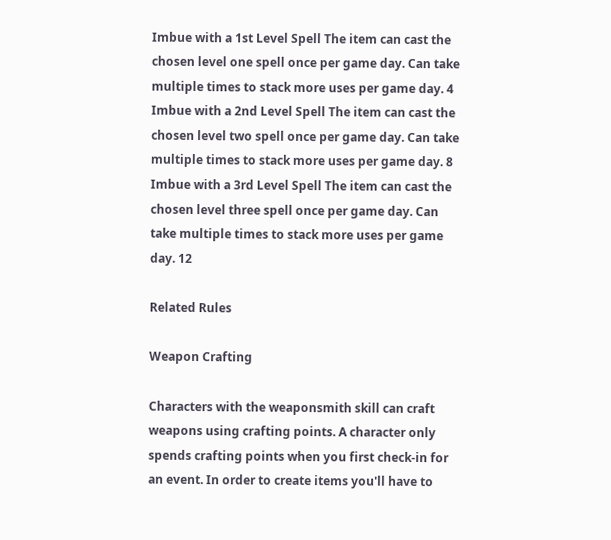Imbue with a 1st Level Spell The item can cast the chosen level one spell once per game day. Can take multiple times to stack more uses per game day. 4
Imbue with a 2nd Level Spell The item can cast the chosen level two spell once per game day. Can take multiple times to stack more uses per game day. 8
Imbue with a 3rd Level Spell The item can cast the chosen level three spell once per game day. Can take multiple times to stack more uses per game day. 12

Related Rules

Weapon Crafting

Characters with the weaponsmith skill can craft weapons using crafting points. A character only spends crafting points when you first check-in for an event. In order to create items you'll have to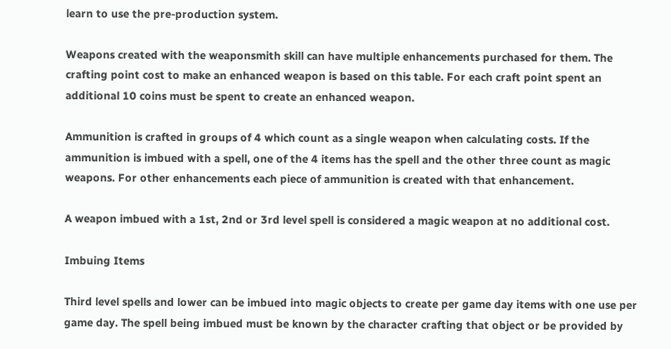learn to use the pre-production system.

Weapons created with the weaponsmith skill can have multiple enhancements purchased for them. The crafting point cost to make an enhanced weapon is based on this table. For each craft point spent an additional 10 coins must be spent to create an enhanced weapon.

Ammunition is crafted in groups of 4 which count as a single weapon when calculating costs. If the ammunition is imbued with a spell, one of the 4 items has the spell and the other three count as magic weapons. For other enhancements each piece of ammunition is created with that enhancement.

A weapon imbued with a 1st, 2nd or 3rd level spell is considered a magic weapon at no additional cost.

Imbuing Items

Third level spells and lower can be imbued into magic objects to create per game day items with one use per game day. The spell being imbued must be known by the character crafting that object or be provided by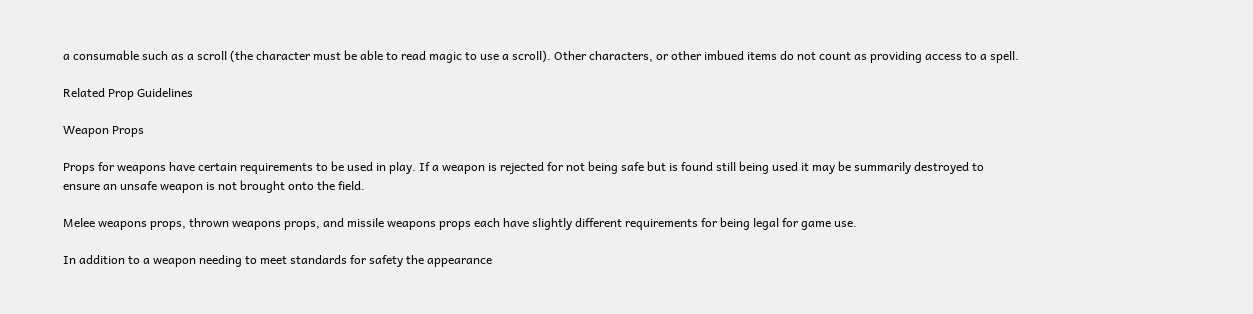a consumable such as a scroll (the character must be able to read magic to use a scroll). Other characters, or other imbued items do not count as providing access to a spell.

Related Prop Guidelines

Weapon Props

Props for weapons have certain requirements to be used in play. If a weapon is rejected for not being safe but is found still being used it may be summarily destroyed to ensure an unsafe weapon is not brought onto the field.

Melee weapons props, thrown weapons props, and missile weapons props each have slightly different requirements for being legal for game use.

In addition to a weapon needing to meet standards for safety the appearance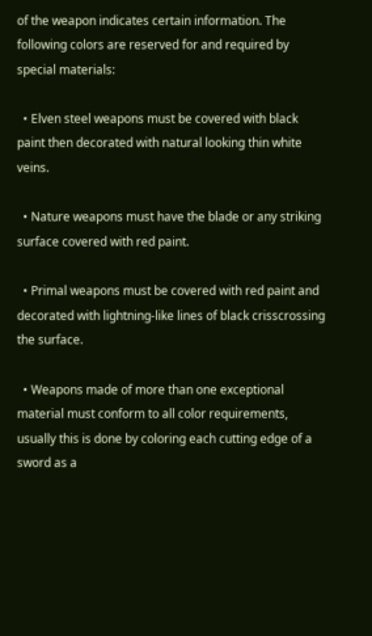of the weapon indicates certain information. The following colors are reserved for and required by special materials:

  • Elven steel weapons must be covered with black paint then decorated with natural looking thin white veins.

  • Nature weapons must have the blade or any striking surface covered with red paint.

  • Primal weapons must be covered with red paint and decorated with lightning-like lines of black crisscrossing the surface.

  • Weapons made of more than one exceptional material must conform to all color requirements, usually this is done by coloring each cutting edge of a sword as a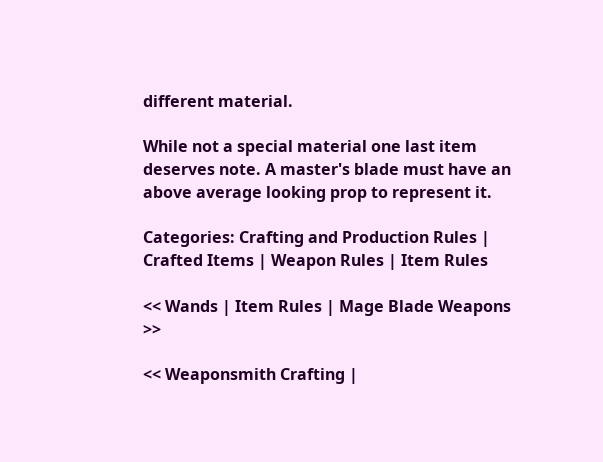different material.

While not a special material one last item deserves note. A master's blade must have an above average looking prop to represent it.

Categories: Crafting and Production Rules | Crafted Items | Weapon Rules | Item Rules

<< Wands | Item Rules | Mage Blade Weapons >>

<< Weaponsmith Crafting |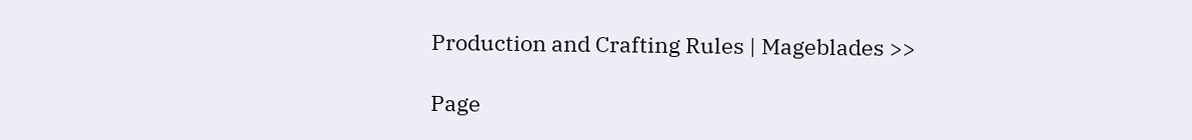Production and Crafting Rules | Mageblades >>

Page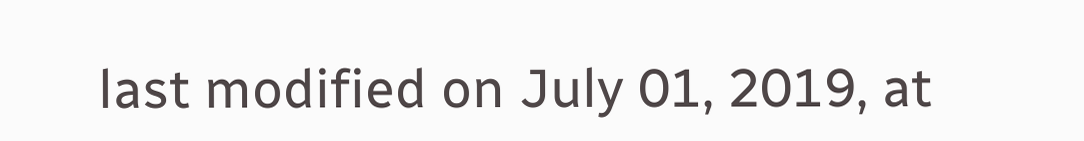last modified on July 01, 2019, at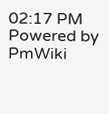02:17 PM
Powered by PmWiki